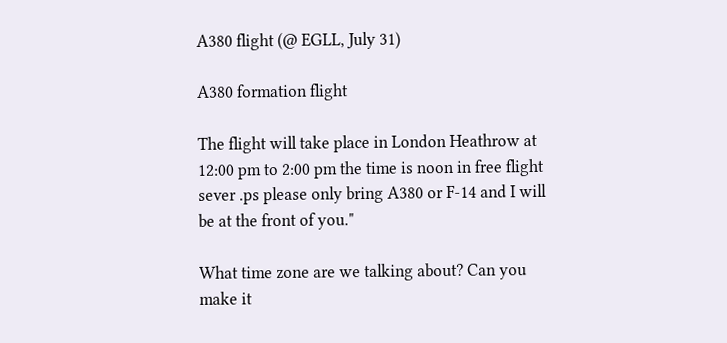A380 flight (@ EGLL, July 31)

A380 formation flight

The flight will take place in London Heathrow at 12:00 pm to 2:00 pm the time is noon in free flight sever .ps please only bring A380 or F-14 and I will be at the front of you."

What time zone are we talking about? Can you make it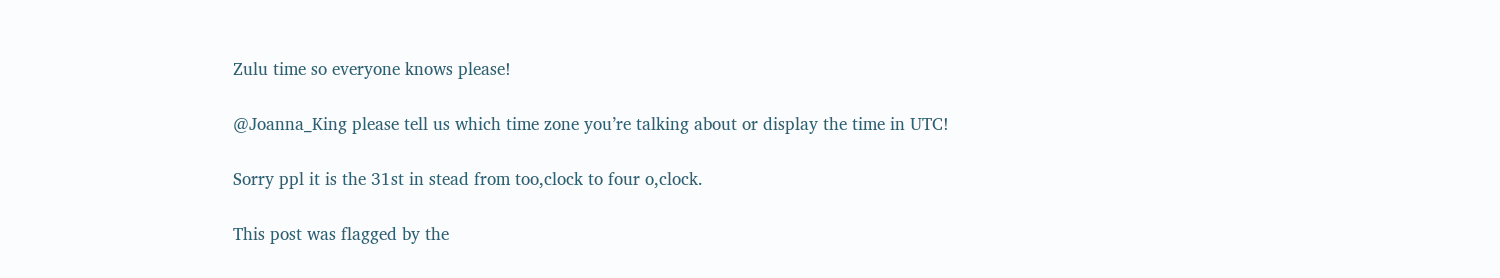Zulu time so everyone knows please!

@Joanna_King please tell us which time zone you’re talking about or display the time in UTC!

Sorry ppl it is the 31st in stead from too,clock to four o,clock.

This post was flagged by the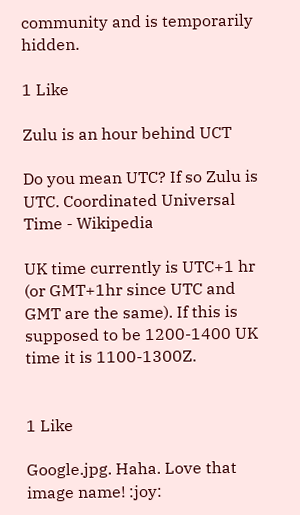community and is temporarily hidden.

1 Like

Zulu is an hour behind UCT

Do you mean UTC? If so Zulu is UTC. Coordinated Universal Time - Wikipedia

UK time currently is UTC+1 hr (or GMT+1hr since UTC and GMT are the same). If this is supposed to be 1200-1400 UK time it is 1100-1300Z.


1 Like

Google.jpg. Haha. Love that image name! :joy: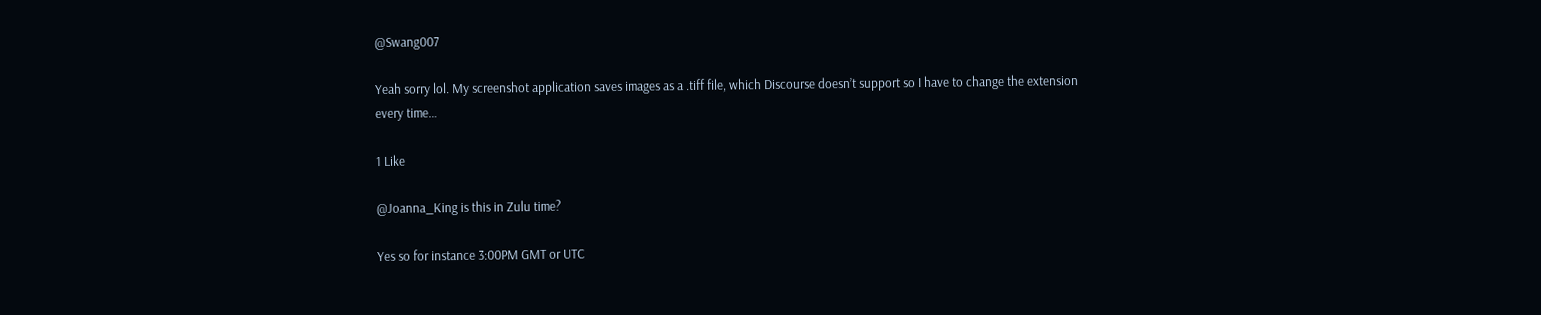@Swang007

Yeah sorry lol. My screenshot application saves images as a .tiff file, which Discourse doesn’t support so I have to change the extension every time…

1 Like

@Joanna_King is this in Zulu time?

Yes so for instance 3:00PM GMT or UTC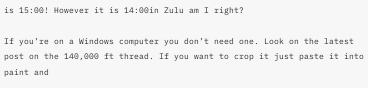is 15:00! However it is 14:00in Zulu am I right?

If you’re on a Windows computer you don’t need one. Look on the latest post on the 140,000 ft thread. If you want to crop it just paste it into paint and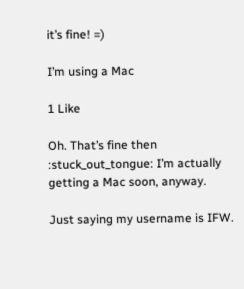it’s fine! =)

I’m using a Mac

1 Like

Oh. That’s fine then :stuck_out_tongue: I’m actually getting a Mac soon, anyway.

Just saying my username is IFW.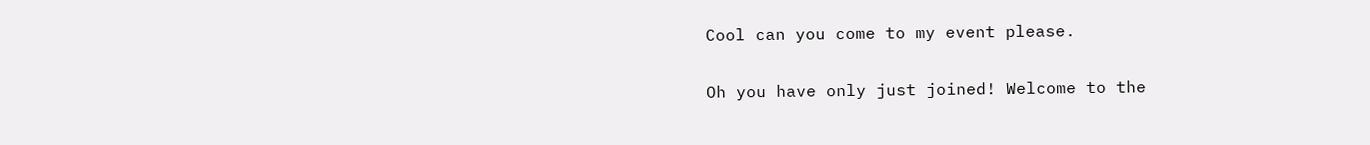Cool can you come to my event please.

Oh you have only just joined! Welcome to the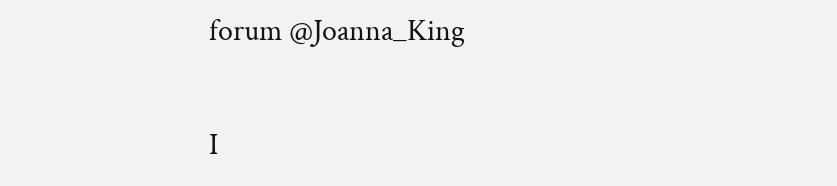forum @Joanna_King

I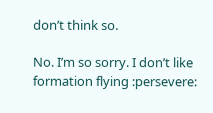don’t think so.

No. I’m so sorry. I don’t like formation flying :persevere: